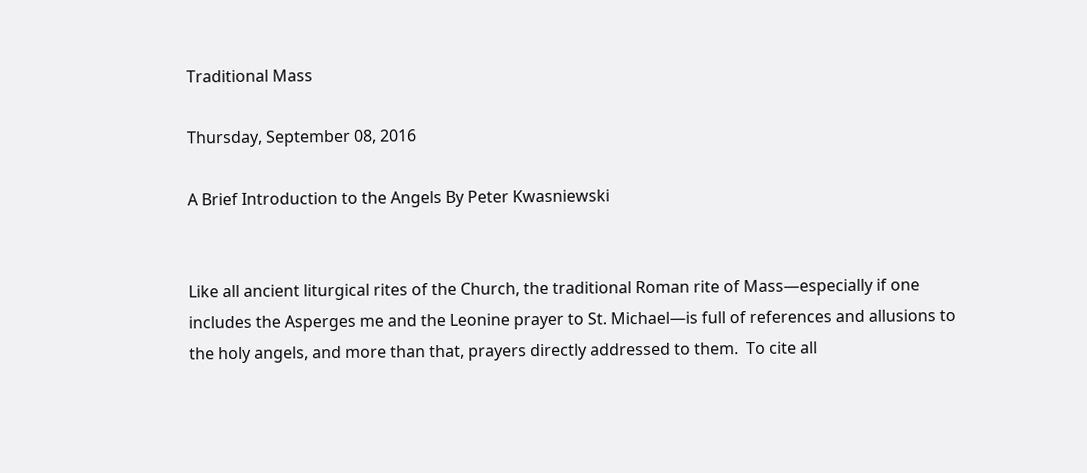Traditional Mass

Thursday, September 08, 2016

A Brief Introduction to the Angels By Peter Kwasniewski


Like all ancient liturgical rites of the Church, the traditional Roman rite of Mass—especially if one includes the Asperges me and the Leonine prayer to St. Michael—is full of references and allusions to the holy angels, and more than that, prayers directly addressed to them.  To cite all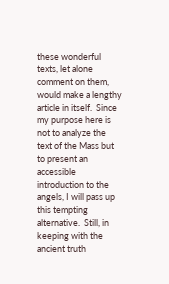these wonderful texts, let alone comment on them, would make a lengthy article in itself.  Since my purpose here is not to analyze the text of the Mass but to present an accessible introduction to the angels, I will pass up this tempting alternative.  Still, in keeping with the ancient truth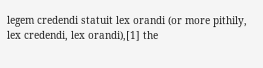legem credendi statuit lex orandi (or more pithily, lex credendi, lex orandi),[1] the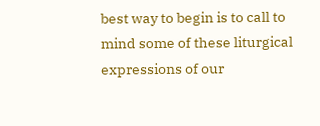best way to begin is to call to mind some of these liturgical expressions of our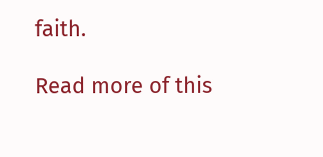faith.

Read more of this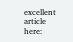excellent article here: